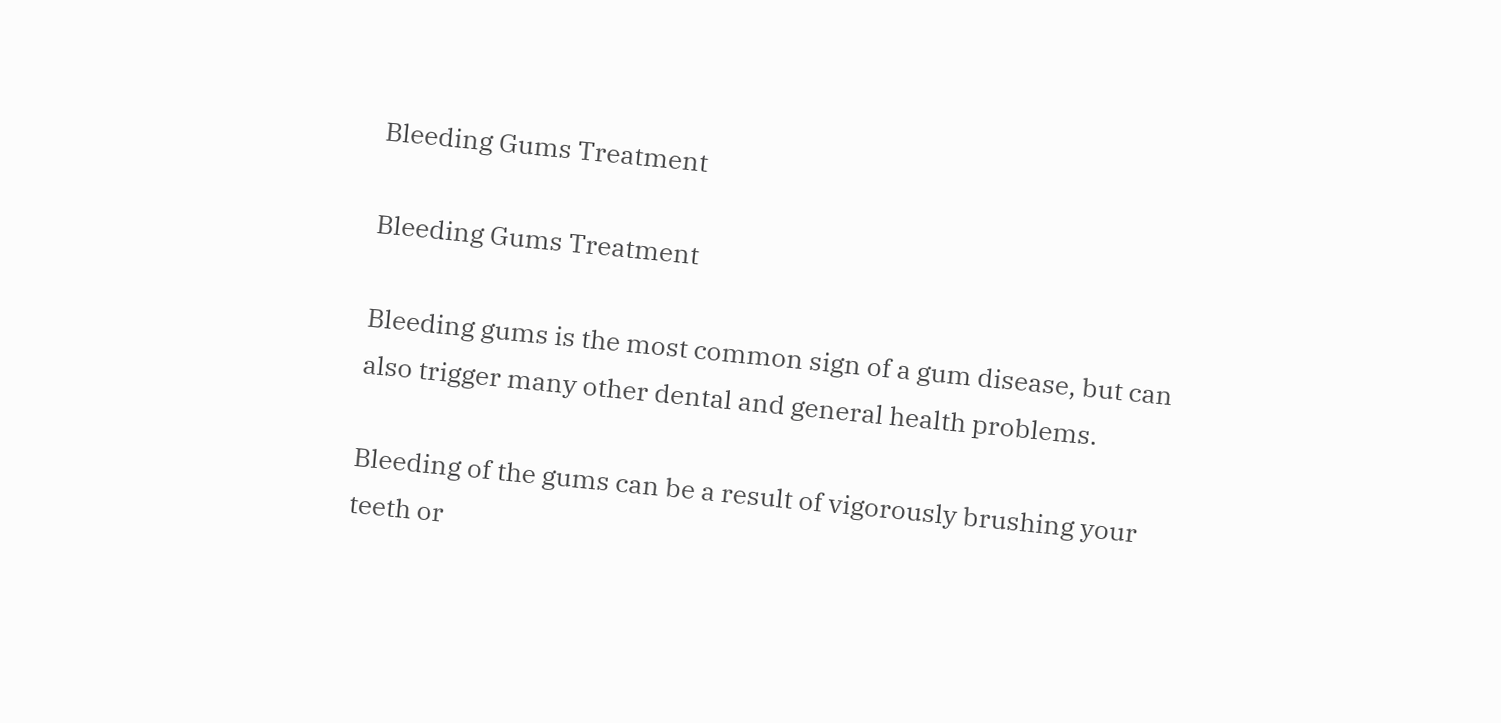Bleeding Gums Treatment

Bleeding Gums Treatment

Bleeding gums is the most common sign of a gum disease, but can also trigger many other dental and general health problems.

Bleeding of the gums can be a result of vigorously brushing your teeth or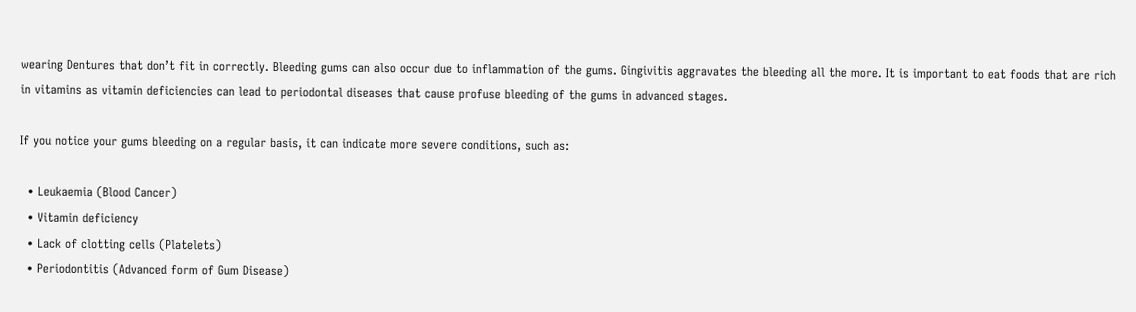wearing Dentures that don’t fit in correctly. Bleeding gums can also occur due to inflammation of the gums. Gingivitis aggravates the bleeding all the more. It is important to eat foods that are rich in vitamins as vitamin deficiencies can lead to periodontal diseases that cause profuse bleeding of the gums in advanced stages.

If you notice your gums bleeding on a regular basis, it can indicate more severe conditions, such as:

  • Leukaemia (Blood Cancer)
  • Vitamin deficiency
  • Lack of clotting cells (Platelets)
  • Periodontitis (Advanced form of Gum Disease)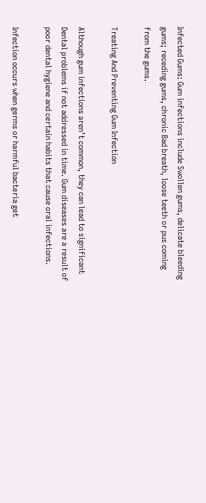Infected Gums: Gum infections include Swollen gums, delicate bleeding gums; receding gums, chronic Bad breath, loose teeth or pus coming from the gums.

Treating And Preventing Gum Infection

Although gum infections aren’t common, they can lead to significant Dental problems if not addressed in time. Gum diseases are a result of poor dental hygiene and certain habits that cause oral infections.

Infection occurs when germs or harmful bacteria get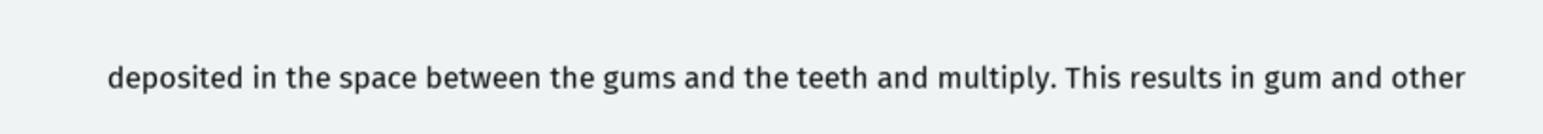deposited in the space between the gums and the teeth and multiply. This results in gum and other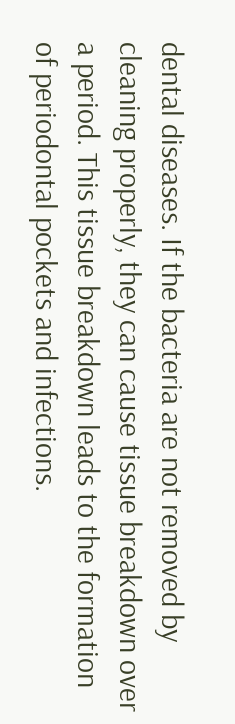dental diseases. If the bacteria are not removed by cleaning properly, they can cause tissue breakdown over a period. This tissue breakdown leads to the formation of periodontal pockets and infections.